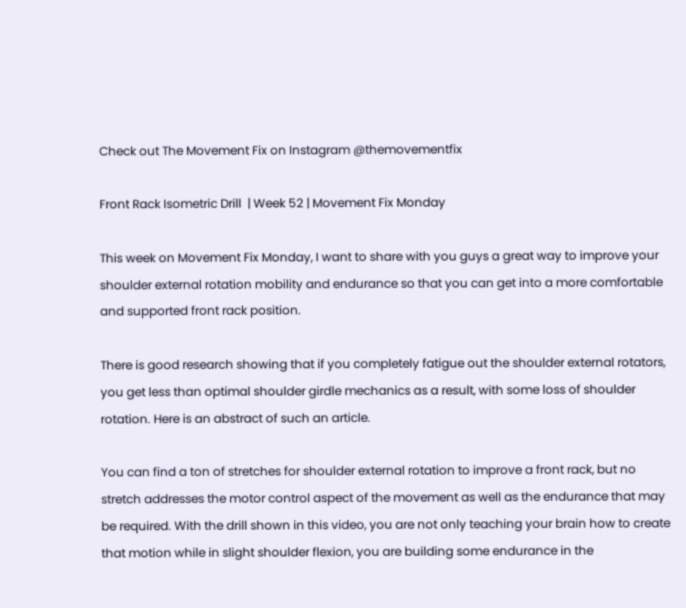Check out The Movement Fix on Instagram @themovementfix

Front Rack Isometric Drill  | Week 52 | Movement Fix Monday

This week on Movement Fix Monday, I want to share with you guys a great way to improve your shoulder external rotation mobility and endurance so that you can get into a more comfortable and supported front rack position.

There is good research showing that if you completely fatigue out the shoulder external rotators,  you get less than optimal shoulder girdle mechanics as a result, with some loss of shoulder rotation. Here is an abstract of such an article.

You can find a ton of stretches for shoulder external rotation to improve a front rack, but no stretch addresses the motor control aspect of the movement as well as the endurance that may be required. With the drill shown in this video, you are not only teaching your brain how to create that motion while in slight shoulder flexion, you are building some endurance in the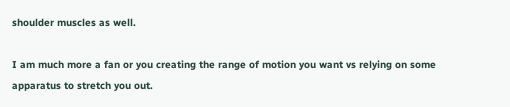shoulder muscles as well.

I am much more a fan or you creating the range of motion you want vs relying on some apparatus to stretch you out.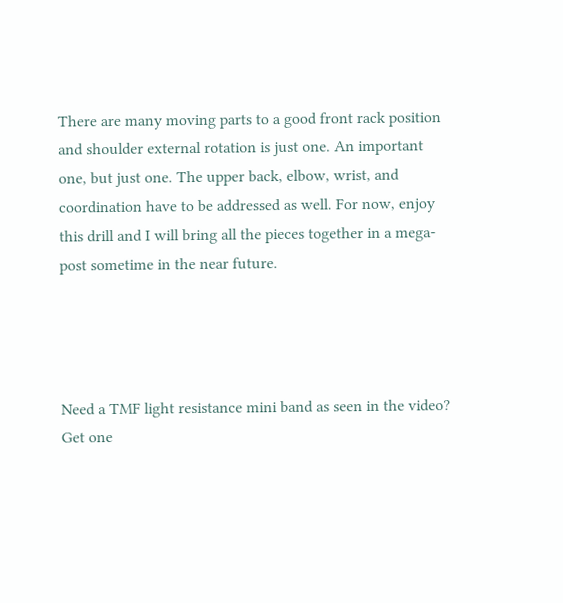There are many moving parts to a good front rack position and shoulder external rotation is just one. An important one, but just one. The upper back, elbow, wrist, and coordination have to be addressed as well. For now, enjoy this drill and I will bring all the pieces together in a mega-post sometime in the near future.




Need a TMF light resistance mini band as seen in the video? Get one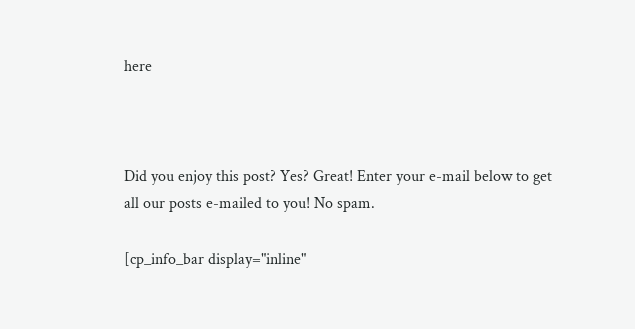here



Did you enjoy this post? Yes? Great! Enter your e-mail below to get all our posts e-mailed to you! No spam.

[cp_info_bar display="inline"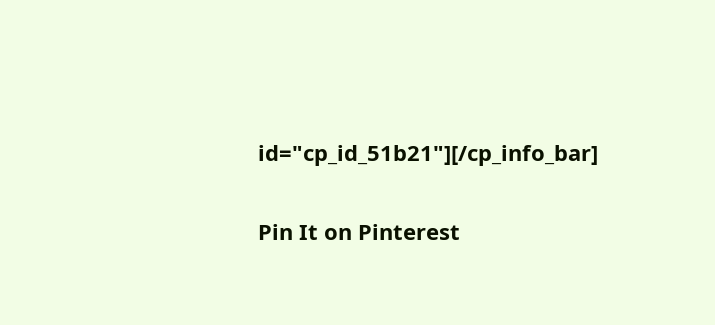id="cp_id_51b21"][/cp_info_bar]

Pin It on Pinterest